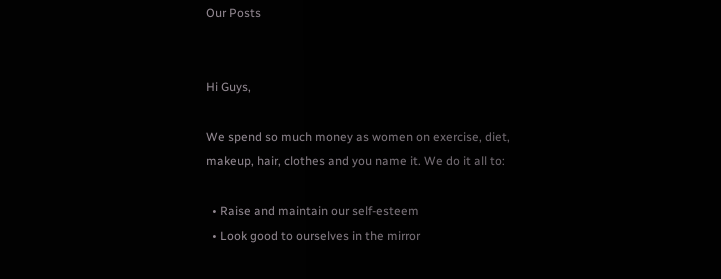Our Posts


Hi Guys,

We spend so much money as women on exercise, diet, makeup, hair, clothes and you name it. We do it all to:

  • Raise and maintain our self-esteem
  • Look good to ourselves in the mirror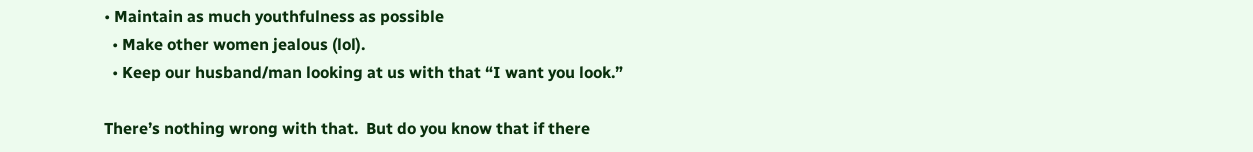• Maintain as much youthfulness as possible
  • Make other women jealous (lol).
  • Keep our husband/man looking at us with that “I want you look.”

There’s nothing wrong with that.  But do you know that if there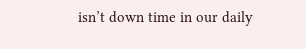isn’t down time in our daily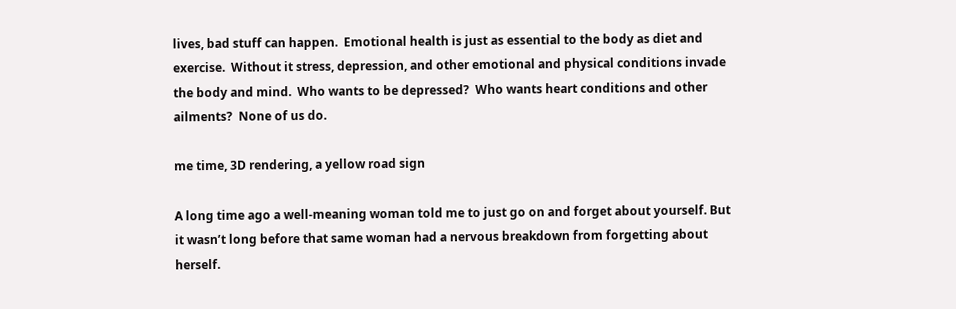lives, bad stuff can happen.  Emotional health is just as essential to the body as diet and exercise.  Without it stress, depression, and other emotional and physical conditions invade the body and mind.  Who wants to be depressed?  Who wants heart conditions and other ailments?  None of us do.

me time, 3D rendering, a yellow road sign

A long time ago a well-meaning woman told me to just go on and forget about yourself. But it wasn’t long before that same woman had a nervous breakdown from forgetting about herself.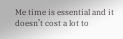Me time is essential and it doesn’t cost a lot to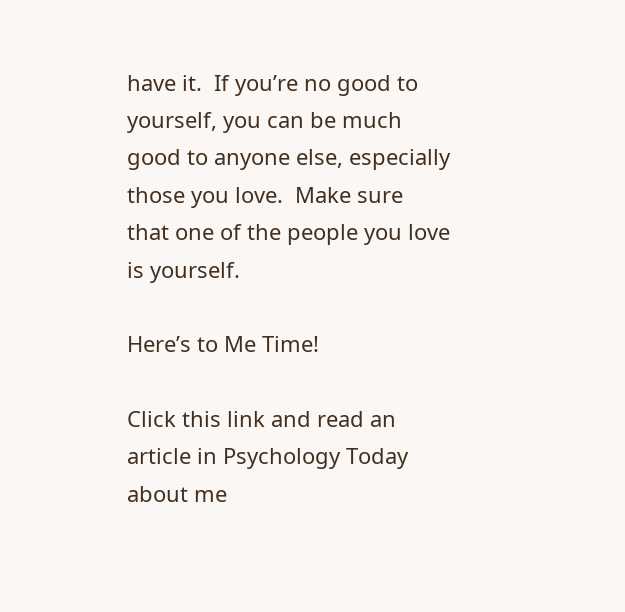have it.  If you’re no good to yourself, you can be much good to anyone else, especially those you love.  Make sure that one of the people you love is yourself.

Here’s to Me Time!

Click this link and read an article in Psychology Today about me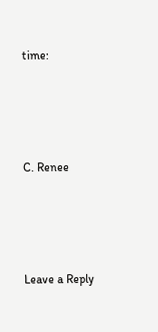time:




C. Renee




Leave a Reply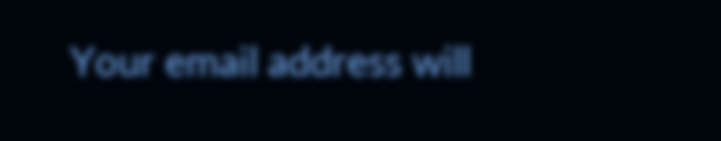Your email address will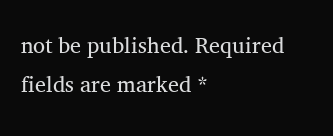not be published. Required fields are marked *